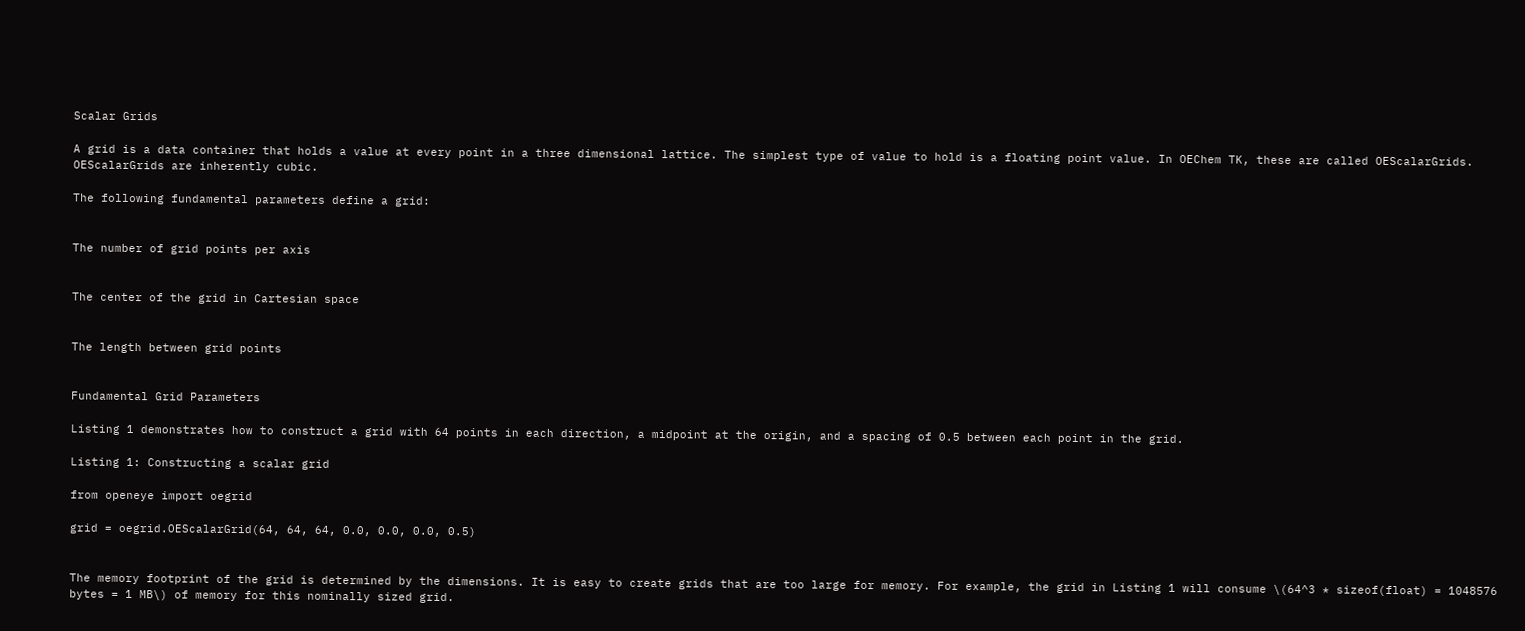Scalar Grids

A grid is a data container that holds a value at every point in a three dimensional lattice. The simplest type of value to hold is a floating point value. In OEChem TK, these are called OEScalarGrids. OEScalarGrids are inherently cubic.

The following fundamental parameters define a grid:


The number of grid points per axis


The center of the grid in Cartesian space


The length between grid points


Fundamental Grid Parameters

Listing 1 demonstrates how to construct a grid with 64 points in each direction, a midpoint at the origin, and a spacing of 0.5 between each point in the grid.

Listing 1: Constructing a scalar grid

from openeye import oegrid

grid = oegrid.OEScalarGrid(64, 64, 64, 0.0, 0.0, 0.0, 0.5)


The memory footprint of the grid is determined by the dimensions. It is easy to create grids that are too large for memory. For example, the grid in Listing 1 will consume \(64^3 * sizeof(float) = 1048576 bytes = 1 MB\) of memory for this nominally sized grid.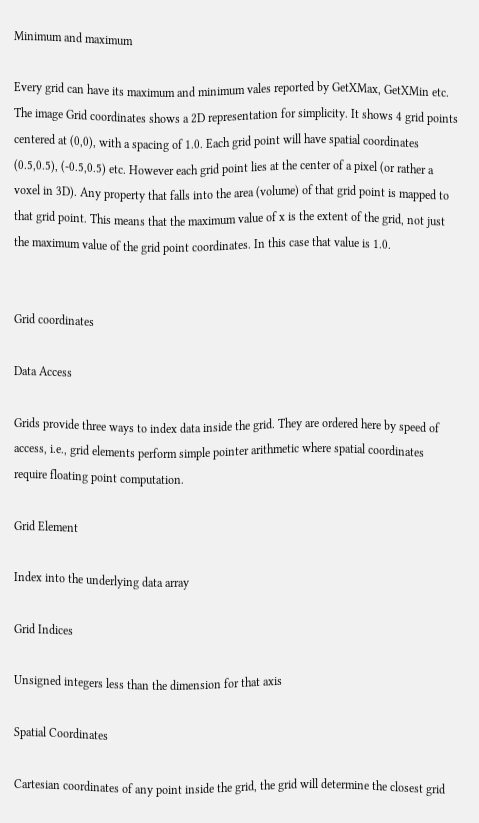Minimum and maximum

Every grid can have its maximum and minimum vales reported by GetXMax, GetXMin etc. The image Grid coordinates shows a 2D representation for simplicity. It shows 4 grid points centered at (0,0), with a spacing of 1.0. Each grid point will have spatial coordinates (0.5,0.5), (-0.5,0.5) etc. However each grid point lies at the center of a pixel (or rather a voxel in 3D). Any property that falls into the area (volume) of that grid point is mapped to that grid point. This means that the maximum value of x is the extent of the grid, not just the maximum value of the grid point coordinates. In this case that value is 1.0.


Grid coordinates

Data Access

Grids provide three ways to index data inside the grid. They are ordered here by speed of access, i.e., grid elements perform simple pointer arithmetic where spatial coordinates require floating point computation.

Grid Element

Index into the underlying data array

Grid Indices

Unsigned integers less than the dimension for that axis

Spatial Coordinates

Cartesian coordinates of any point inside the grid, the grid will determine the closest grid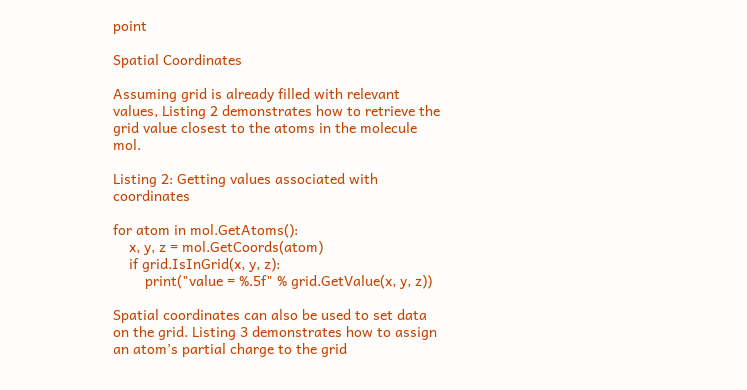point

Spatial Coordinates

Assuming grid is already filled with relevant values, Listing 2 demonstrates how to retrieve the grid value closest to the atoms in the molecule mol.

Listing 2: Getting values associated with coordinates

for atom in mol.GetAtoms():
    x, y, z = mol.GetCoords(atom)
    if grid.IsInGrid(x, y, z):
        print("value = %.5f" % grid.GetValue(x, y, z))

Spatial coordinates can also be used to set data on the grid. Listing 3 demonstrates how to assign an atom’s partial charge to the grid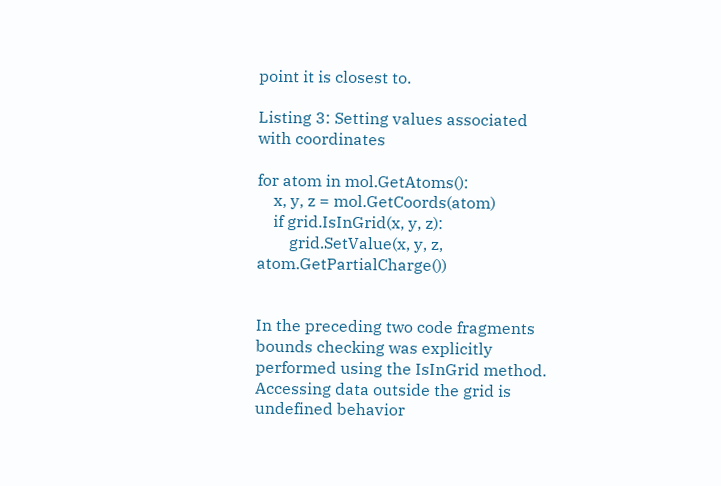point it is closest to.

Listing 3: Setting values associated with coordinates

for atom in mol.GetAtoms():
    x, y, z = mol.GetCoords(atom)
    if grid.IsInGrid(x, y, z):
        grid.SetValue(x, y, z, atom.GetPartialCharge())


In the preceding two code fragments bounds checking was explicitly performed using the IsInGrid method. Accessing data outside the grid is undefined behavior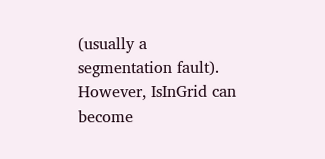(usually a segmentation fault). However, IsInGrid can become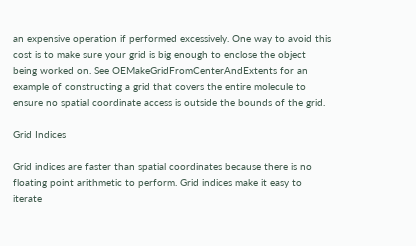an expensive operation if performed excessively. One way to avoid this cost is to make sure your grid is big enough to enclose the object being worked on. See OEMakeGridFromCenterAndExtents for an example of constructing a grid that covers the entire molecule to ensure no spatial coordinate access is outside the bounds of the grid.

Grid Indices

Grid indices are faster than spatial coordinates because there is no floating point arithmetic to perform. Grid indices make it easy to iterate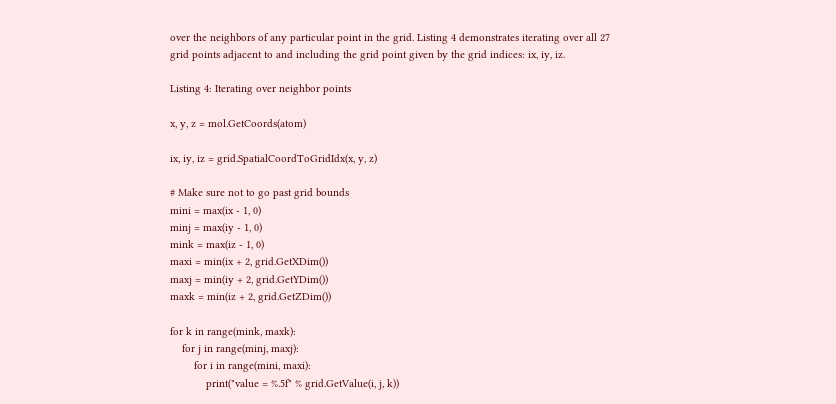over the neighbors of any particular point in the grid. Listing 4 demonstrates iterating over all 27 grid points adjacent to and including the grid point given by the grid indices: ix, iy, iz.

Listing 4: Iterating over neighbor points

x, y, z = mol.GetCoords(atom)

ix, iy, iz = grid.SpatialCoordToGridIdx(x, y, z)

# Make sure not to go past grid bounds
mini = max(ix - 1, 0)
minj = max(iy - 1, 0)
mink = max(iz - 1, 0)
maxi = min(ix + 2, grid.GetXDim())
maxj = min(iy + 2, grid.GetYDim())
maxk = min(iz + 2, grid.GetZDim())

for k in range(mink, maxk):
    for j in range(minj, maxj):
        for i in range(mini, maxi):
            print("value = %.5f" % grid.GetValue(i, j, k))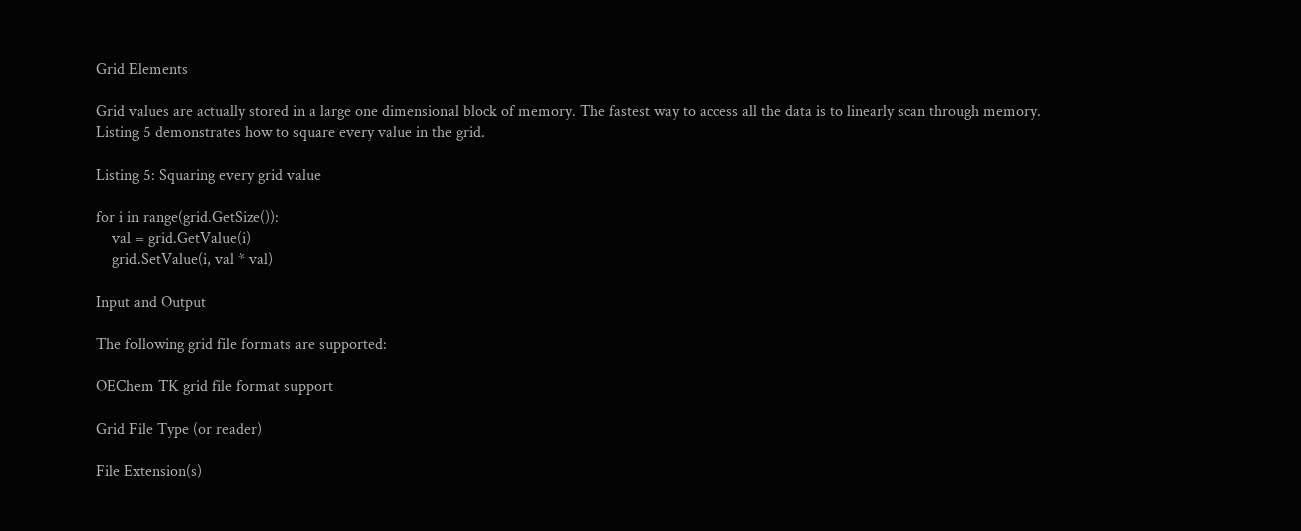Grid Elements

Grid values are actually stored in a large one dimensional block of memory. The fastest way to access all the data is to linearly scan through memory. Listing 5 demonstrates how to square every value in the grid.

Listing 5: Squaring every grid value

for i in range(grid.GetSize()):
    val = grid.GetValue(i)
    grid.SetValue(i, val * val)

Input and Output

The following grid file formats are supported:

OEChem TK grid file format support

Grid File Type (or reader)

File Extension(s)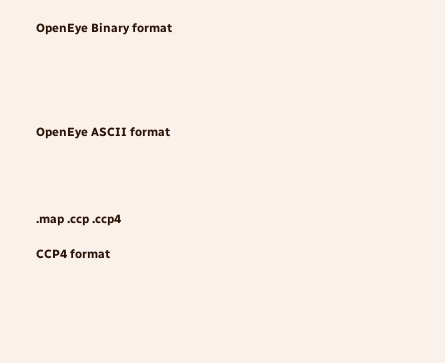OpenEye Binary format





OpenEye ASCII format




.map .ccp .ccp4

CCP4 format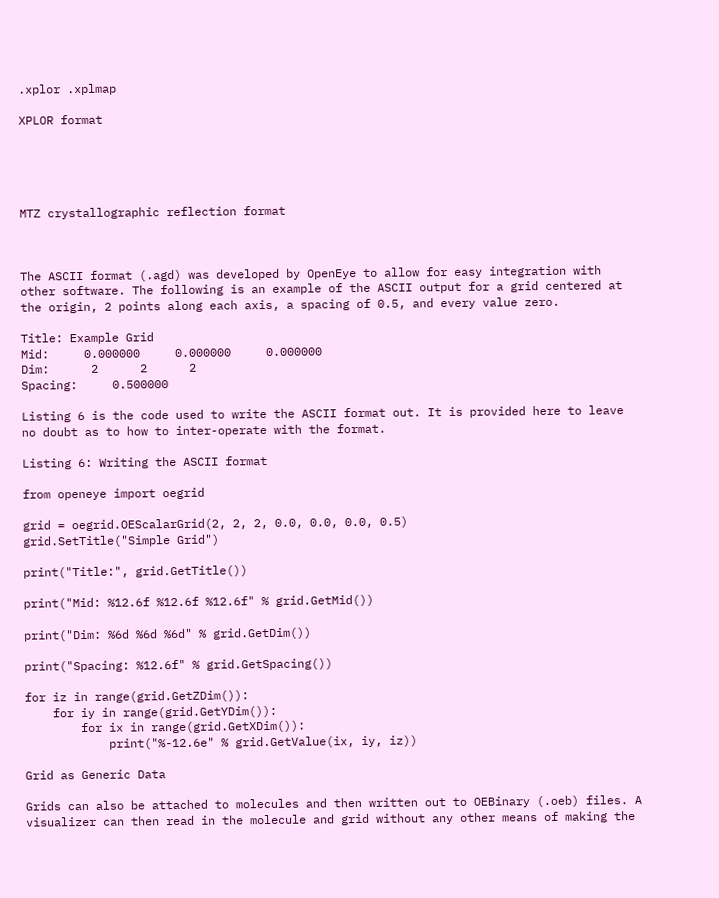.xplor .xplmap

XPLOR format





MTZ crystallographic reflection format



The ASCII format (.agd) was developed by OpenEye to allow for easy integration with other software. The following is an example of the ASCII output for a grid centered at the origin, 2 points along each axis, a spacing of 0.5, and every value zero.

Title: Example Grid
Mid:     0.000000     0.000000     0.000000
Dim:      2      2      2
Spacing:     0.500000

Listing 6 is the code used to write the ASCII format out. It is provided here to leave no doubt as to how to inter-operate with the format.

Listing 6: Writing the ASCII format

from openeye import oegrid

grid = oegrid.OEScalarGrid(2, 2, 2, 0.0, 0.0, 0.0, 0.5)
grid.SetTitle("Simple Grid")

print("Title:", grid.GetTitle())

print("Mid: %12.6f %12.6f %12.6f" % grid.GetMid())

print("Dim: %6d %6d %6d" % grid.GetDim())

print("Spacing: %12.6f" % grid.GetSpacing())

for iz in range(grid.GetZDim()):
    for iy in range(grid.GetYDim()):
        for ix in range(grid.GetXDim()):
            print("%-12.6e" % grid.GetValue(ix, iy, iz))

Grid as Generic Data

Grids can also be attached to molecules and then written out to OEBinary (.oeb) files. A visualizer can then read in the molecule and grid without any other means of making the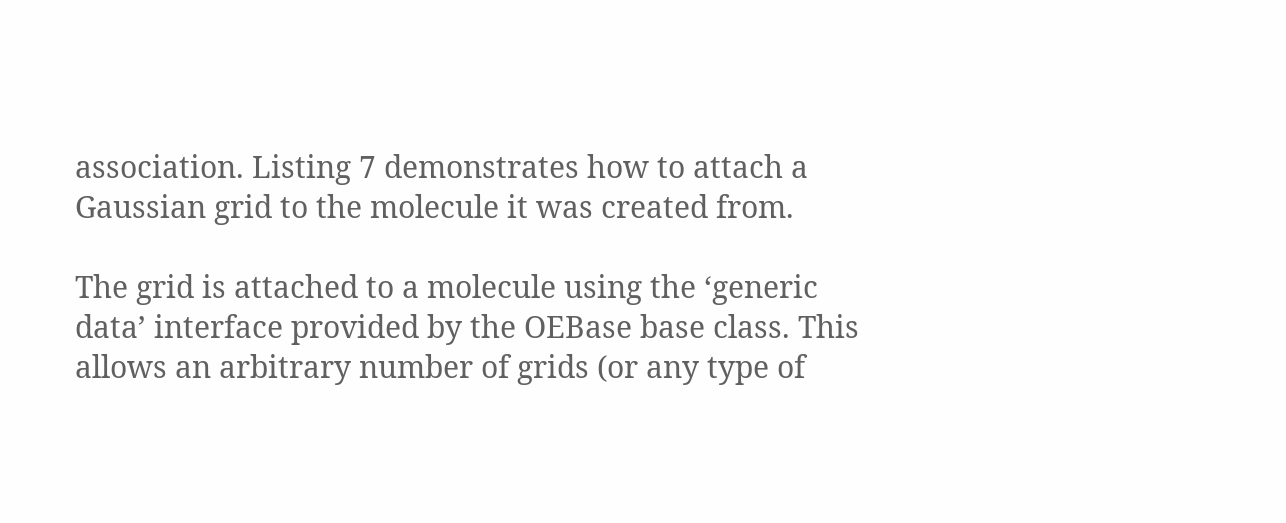association. Listing 7 demonstrates how to attach a Gaussian grid to the molecule it was created from.

The grid is attached to a molecule using the ‘generic data’ interface provided by the OEBase base class. This allows an arbitrary number of grids (or any type of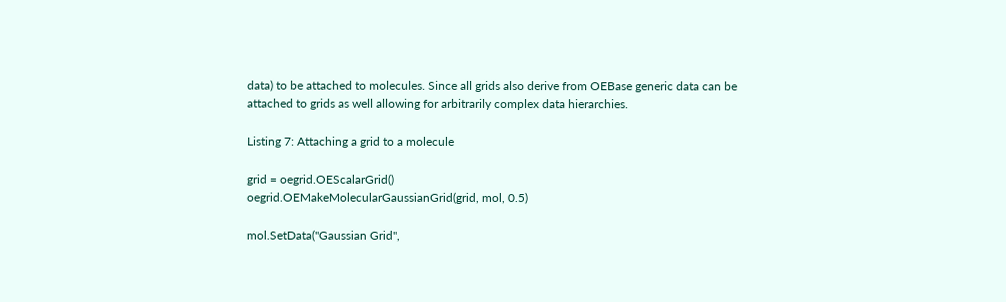data) to be attached to molecules. Since all grids also derive from OEBase generic data can be attached to grids as well allowing for arbitrarily complex data hierarchies.

Listing 7: Attaching a grid to a molecule

grid = oegrid.OEScalarGrid()
oegrid.OEMakeMolecularGaussianGrid(grid, mol, 0.5)

mol.SetData("Gaussian Grid",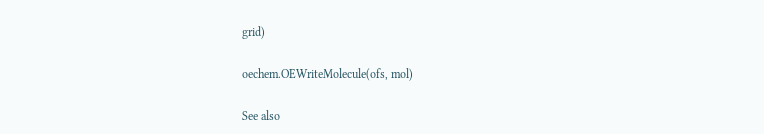grid)

oechem.OEWriteMolecule(ofs, mol)

See also